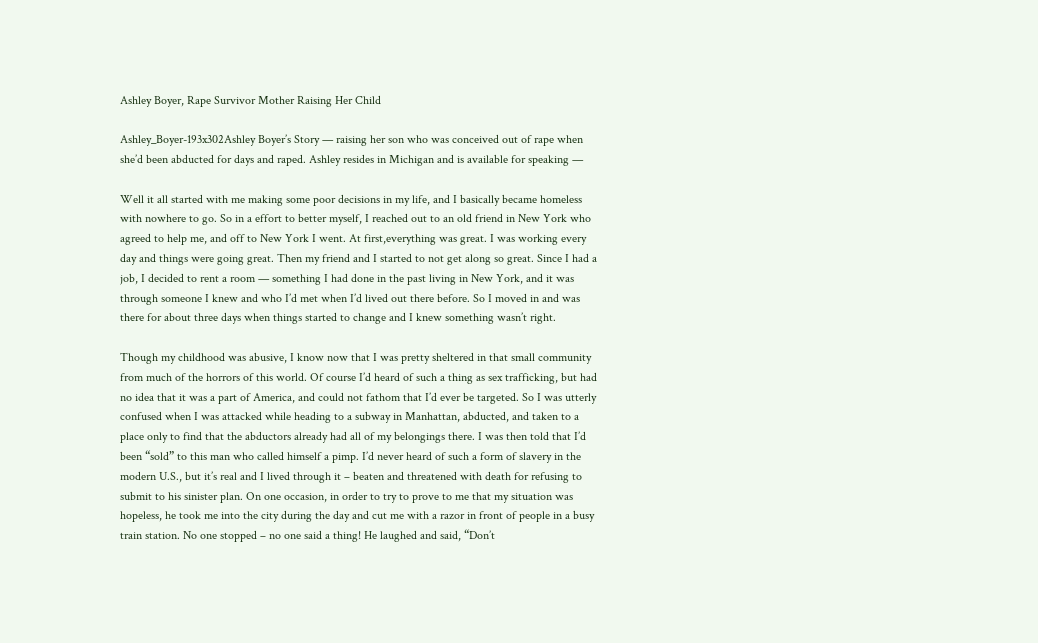Ashley Boyer, Rape Survivor Mother Raising Her Child

Ashley_Boyer-193x302Ashley Boyer’s Story — raising her son who was conceived out of rape when she’d been abducted for days and raped. Ashley resides in Michigan and is available for speaking —

Well it all started with me making some poor decisions in my life, and I basically became homeless with nowhere to go. So in a effort to better myself, I reached out to an old friend in New York who agreed to help me, and off to New York I went. At first,everything was great. I was working every day and things were going great. Then my friend and I started to not get along so great. Since I had a job, I decided to rent a room — something I had done in the past living in New York, and it was through someone I knew and who I’d met when I’d lived out there before. So I moved in and was there for about three days when things started to change and I knew something wasn’t right.

Though my childhood was abusive, I know now that I was pretty sheltered in that small community from much of the horrors of this world. Of course I’d heard of such a thing as sex trafficking, but had no idea that it was a part of America, and could not fathom that I’d ever be targeted. So I was utterly confused when I was attacked while heading to a subway in Manhattan, abducted, and taken to a place only to find that the abductors already had all of my belongings there. I was then told that I’d been “sold” to this man who called himself a pimp. I’d never heard of such a form of slavery in the modern U.S., but it’s real and I lived through it – beaten and threatened with death for refusing to submit to his sinister plan. On one occasion, in order to try to prove to me that my situation was hopeless, he took me into the city during the day and cut me with a razor in front of people in a busy train station. No one stopped – no one said a thing! He laughed and said, “Don’t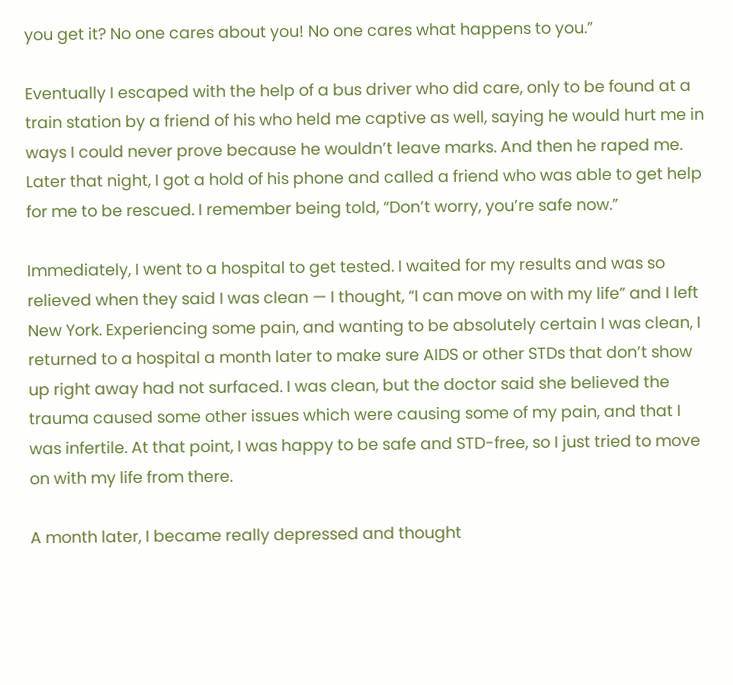you get it? No one cares about you! No one cares what happens to you.”

Eventually I escaped with the help of a bus driver who did care, only to be found at a train station by a friend of his who held me captive as well, saying he would hurt me in ways I could never prove because he wouldn’t leave marks. And then he raped me. Later that night, I got a hold of his phone and called a friend who was able to get help for me to be rescued. I remember being told, “Don’t worry, you’re safe now.”

Immediately, I went to a hospital to get tested. I waited for my results and was so relieved when they said I was clean — I thought, “I can move on with my life” and I left New York. Experiencing some pain, and wanting to be absolutely certain I was clean, I returned to a hospital a month later to make sure AIDS or other STDs that don’t show up right away had not surfaced. I was clean, but the doctor said she believed the trauma caused some other issues which were causing some of my pain, and that I was infertile. At that point, I was happy to be safe and STD-free, so I just tried to move on with my life from there.

A month later, I became really depressed and thought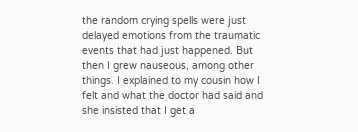the random crying spells were just delayed emotions from the traumatic events that had just happened. But then I grew nauseous, among other things. I explained to my cousin how I felt and what the doctor had said and she insisted that I get a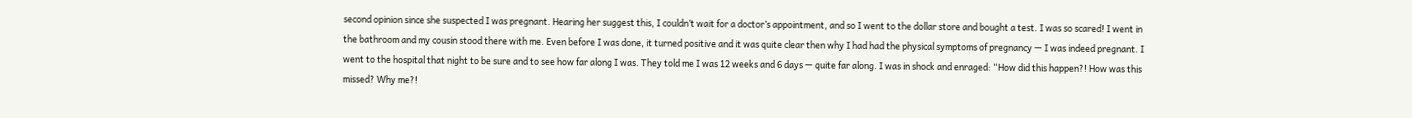second opinion since she suspected I was pregnant. Hearing her suggest this, I couldn’t wait for a doctor’s appointment, and so I went to the dollar store and bought a test. I was so scared! I went in the bathroom and my cousin stood there with me. Even before I was done, it turned positive and it was quite clear then why I had had the physical symptoms of pregnancy — I was indeed pregnant. I went to the hospital that night to be sure and to see how far along I was. They told me I was 12 weeks and 6 days — quite far along. I was in shock and enraged: “How did this happen?! How was this missed? Why me?!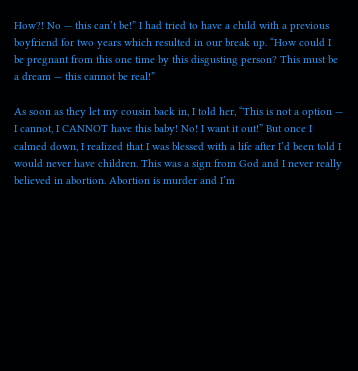How?! No — this can’t be!” I had tried to have a child with a previous boyfriend for two years which resulted in our break up. “How could I be pregnant from this one time by this disgusting person? This must be a dream — this cannot be real!”

As soon as they let my cousin back in, I told her, “This is not a option — I cannot, I CANNOT have this baby! No! I want it out!” But once I calmed down, I realized that I was blessed with a life after I’d been told I would never have children. This was a sign from God and I never really believed in abortion. Abortion is murder and I’m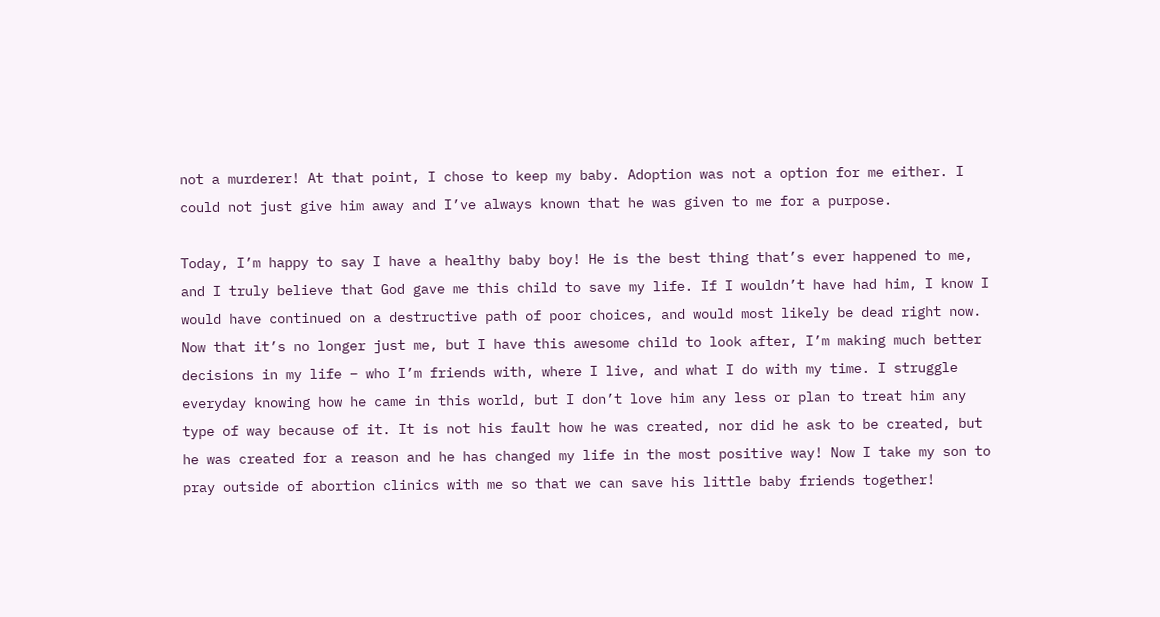not a murderer! At that point, I chose to keep my baby. Adoption was not a option for me either. I could not just give him away and I’ve always known that he was given to me for a purpose.

Today, I’m happy to say I have a healthy baby boy! He is the best thing that’s ever happened to me, and I truly believe that God gave me this child to save my life. If I wouldn’t have had him, I know I would have continued on a destructive path of poor choices, and would most likely be dead right now. Now that it’s no longer just me, but I have this awesome child to look after, I’m making much better decisions in my life – who I’m friends with, where I live, and what I do with my time. I struggle everyday knowing how he came in this world, but I don’t love him any less or plan to treat him any type of way because of it. It is not his fault how he was created, nor did he ask to be created, but he was created for a reason and he has changed my life in the most positive way! Now I take my son to pray outside of abortion clinics with me so that we can save his little baby friends together!